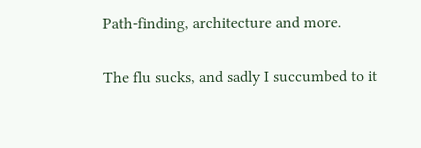Path-finding, architecture and more.

The flu sucks, and sadly I succumbed to it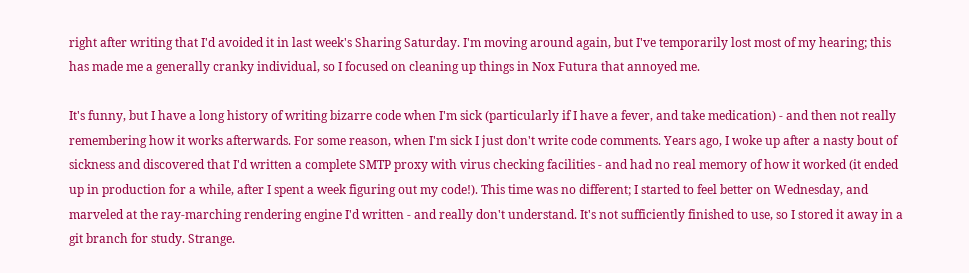right after writing that I'd avoided it in last week's Sharing Saturday. I'm moving around again, but I've temporarily lost most of my hearing; this has made me a generally cranky individual, so I focused on cleaning up things in Nox Futura that annoyed me.

It's funny, but I have a long history of writing bizarre code when I'm sick (particularly if I have a fever, and take medication) - and then not really remembering how it works afterwards. For some reason, when I'm sick I just don't write code comments. Years ago, I woke up after a nasty bout of sickness and discovered that I'd written a complete SMTP proxy with virus checking facilities - and had no real memory of how it worked (it ended up in production for a while, after I spent a week figuring out my code!). This time was no different; I started to feel better on Wednesday, and marveled at the ray-marching rendering engine I'd written - and really don't understand. It's not sufficiently finished to use, so I stored it away in a git branch for study. Strange.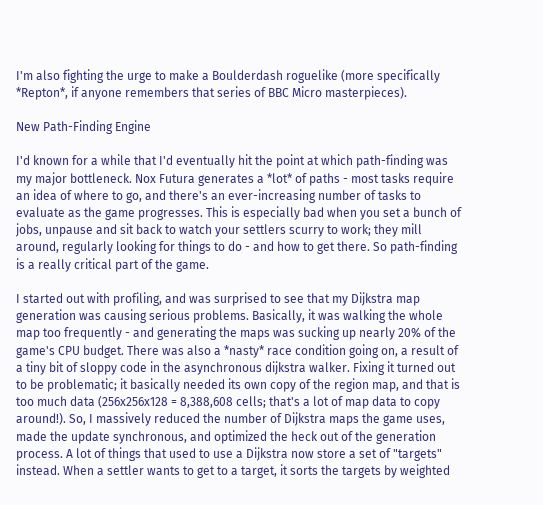I'm also fighting the urge to make a Boulderdash roguelike (more specifically *Repton*, if anyone remembers that series of BBC Micro masterpieces).

New Path-Finding Engine

I'd known for a while that I'd eventually hit the point at which path-finding was my major bottleneck. Nox Futura generates a *lot* of paths - most tasks require an idea of where to go, and there's an ever-increasing number of tasks to evaluate as the game progresses. This is especially bad when you set a bunch of jobs, unpause and sit back to watch your settlers scurry to work; they mill around, regularly looking for things to do - and how to get there. So path-finding is a really critical part of the game.

I started out with profiling, and was surprised to see that my Dijkstra map generation was causing serious problems. Basically, it was walking the whole map too frequently - and generating the maps was sucking up nearly 20% of the game's CPU budget. There was also a *nasty* race condition going on, a result of a tiny bit of sloppy code in the asynchronous dijkstra walker. Fixing it turned out to be problematic; it basically needed its own copy of the region map, and that is too much data (256x256x128 = 8,388,608 cells; that's a lot of map data to copy around!). So, I massively reduced the number of Dijkstra maps the game uses, made the update synchronous, and optimized the heck out of the generation process. A lot of things that used to use a Dijkstra now store a set of "targets" instead. When a settler wants to get to a target, it sorts the targets by weighted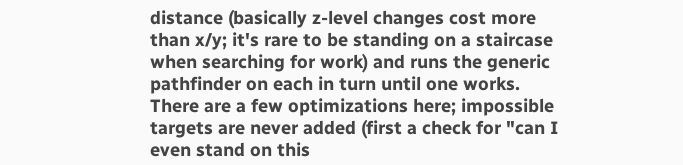distance (basically z-level changes cost more than x/y; it's rare to be standing on a staircase when searching for work) and runs the generic pathfinder on each in turn until one works. There are a few optimizations here; impossible targets are never added (first a check for "can I even stand on this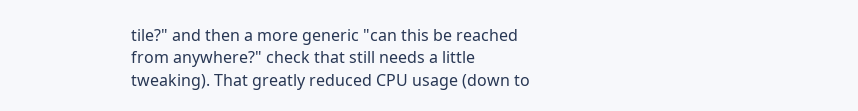tile?" and then a more generic "can this be reached from anywhere?" check that still needs a little tweaking). That greatly reduced CPU usage (down to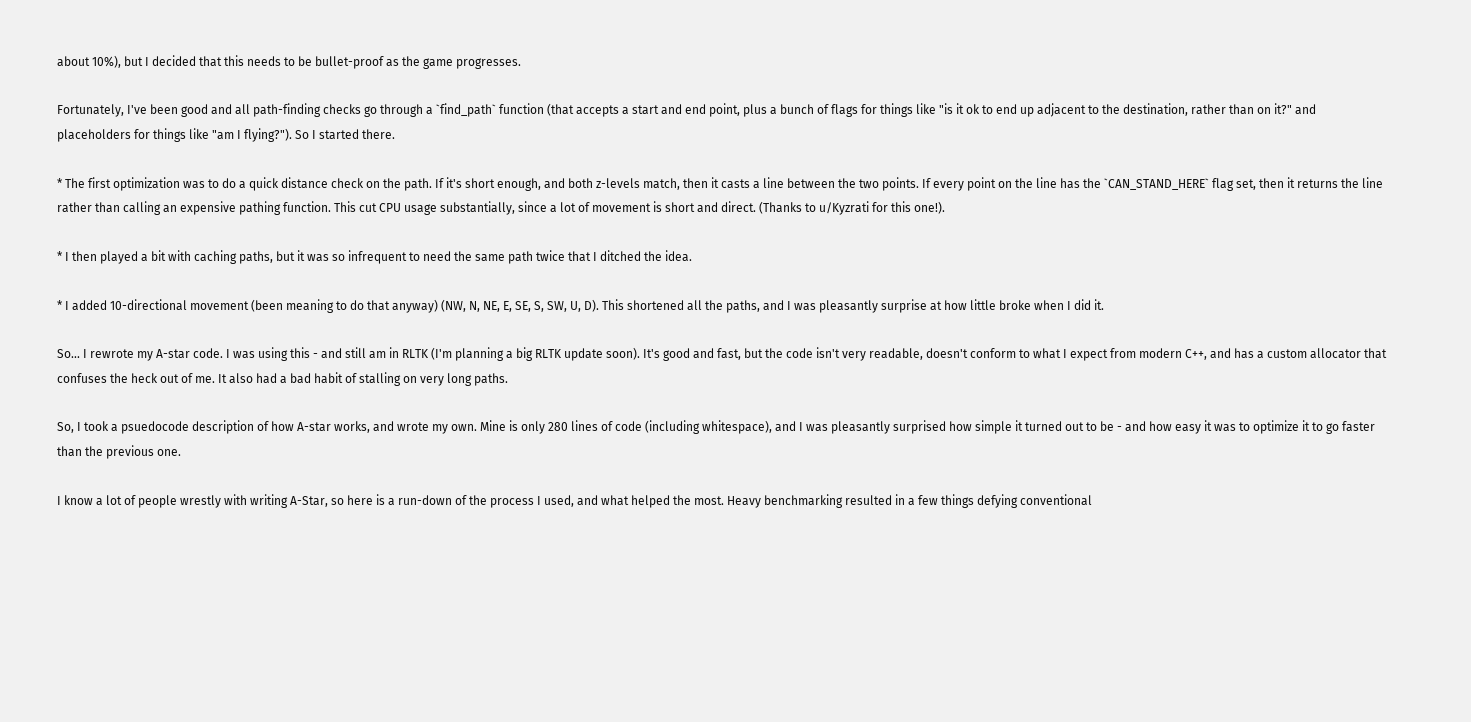about 10%), but I decided that this needs to be bullet-proof as the game progresses.

Fortunately, I've been good and all path-finding checks go through a `find_path` function (that accepts a start and end point, plus a bunch of flags for things like "is it ok to end up adjacent to the destination, rather than on it?" and placeholders for things like "am I flying?"). So I started there.

* The first optimization was to do a quick distance check on the path. If it's short enough, and both z-levels match, then it casts a line between the two points. If every point on the line has the `CAN_STAND_HERE` flag set, then it returns the line rather than calling an expensive pathing function. This cut CPU usage substantially, since a lot of movement is short and direct. (Thanks to u/Kyzrati for this one!).

* I then played a bit with caching paths, but it was so infrequent to need the same path twice that I ditched the idea.

* I added 10-directional movement (been meaning to do that anyway) (NW, N, NE, E, SE, S, SW, U, D). This shortened all the paths, and I was pleasantly surprise at how little broke when I did it.

So... I rewrote my A-star code. I was using this - and still am in RLTK (I'm planning a big RLTK update soon). It's good and fast, but the code isn't very readable, doesn't conform to what I expect from modern C++, and has a custom allocator that confuses the heck out of me. It also had a bad habit of stalling on very long paths.

So, I took a psuedocode description of how A-star works, and wrote my own. Mine is only 280 lines of code (including whitespace), and I was pleasantly surprised how simple it turned out to be - and how easy it was to optimize it to go faster than the previous one.

I know a lot of people wrestly with writing A-Star, so here is a run-down of the process I used, and what helped the most. Heavy benchmarking resulted in a few things defying conventional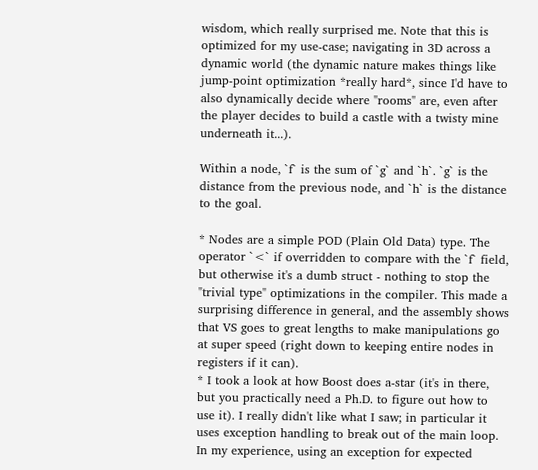wisdom, which really surprised me. Note that this is optimized for my use-case; navigating in 3D across a dynamic world (the dynamic nature makes things like jump-point optimization *really hard*, since I'd have to also dynamically decide where "rooms" are, even after the player decides to build a castle with a twisty mine underneath it...).

Within a node, `f` is the sum of `g` and `h`. `g` is the distance from the previous node, and `h` is the distance to the goal.

* Nodes are a simple POD (Plain Old Data) type. The operator `<` if overridden to compare with the `f` field, but otherwise it's a dumb struct - nothing to stop the "trivial type" optimizations in the compiler. This made a surprising difference in general, and the assembly shows that VS goes to great lengths to make manipulations go at super speed (right down to keeping entire nodes in registers if it can).
* I took a look at how Boost does a-star (it's in there, but you practically need a Ph.D. to figure out how to use it). I really didn't like what I saw; in particular it uses exception handling to break out of the main loop. In my experience, using an exception for expected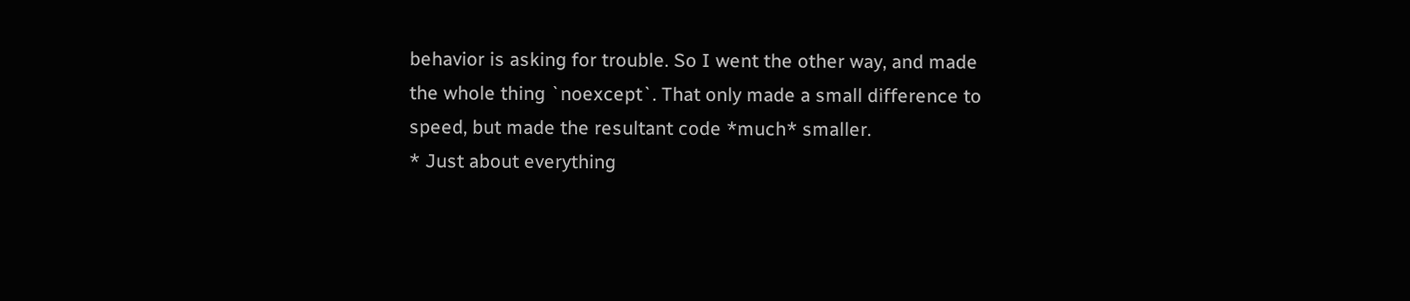behavior is asking for trouble. So I went the other way, and made the whole thing `noexcept`. That only made a small difference to speed, but made the resultant code *much* smaller.
* Just about everything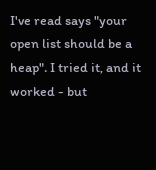I've read says "your open list should be a heap". I tried it, and it worked - but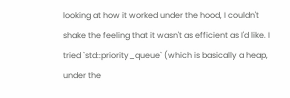looking at how it worked under the hood, I couldn't shake the feeling that it wasn't as efficient as I'd like. I tried `std::priority_queue` (which is basically a heap, under the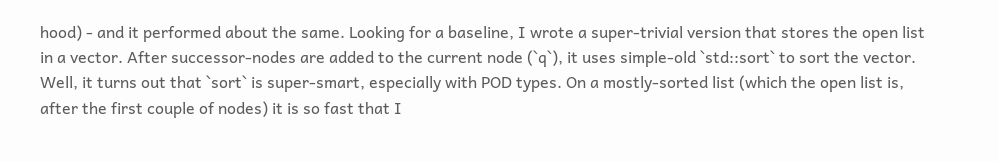hood) - and it performed about the same. Looking for a baseline, I wrote a super-trivial version that stores the open list in a vector. After successor-nodes are added to the current node (`q`), it uses simple-old `std::sort` to sort the vector. Well, it turns out that `sort` is super-smart, especially with POD types. On a mostly-sorted list (which the open list is, after the first couple of nodes) it is so fast that I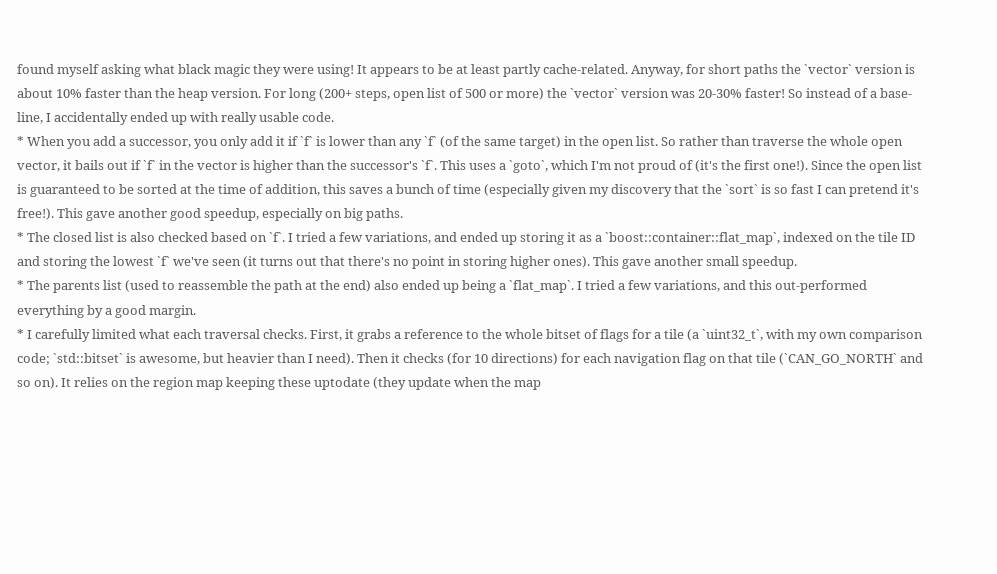found myself asking what black magic they were using! It appears to be at least partly cache-related. Anyway, for short paths the `vector` version is about 10% faster than the heap version. For long (200+ steps, open list of 500 or more) the `vector` version was 20-30% faster! So instead of a base-line, I accidentally ended up with really usable code.
* When you add a successor, you only add it if `f` is lower than any `f` (of the same target) in the open list. So rather than traverse the whole open vector, it bails out if `f` in the vector is higher than the successor's `f`. This uses a `goto`, which I'm not proud of (it's the first one!). Since the open list is guaranteed to be sorted at the time of addition, this saves a bunch of time (especially given my discovery that the `sort` is so fast I can pretend it's free!). This gave another good speedup, especially on big paths.
* The closed list is also checked based on `f`. I tried a few variations, and ended up storing it as a `boost::container::flat_map`, indexed on the tile ID and storing the lowest `f` we've seen (it turns out that there's no point in storing higher ones). This gave another small speedup.
* The parents list (used to reassemble the path at the end) also ended up being a `flat_map`. I tried a few variations, and this out-performed everything by a good margin.
* I carefully limited what each traversal checks. First, it grabs a reference to the whole bitset of flags for a tile (a `uint32_t`, with my own comparison code; `std::bitset` is awesome, but heavier than I need). Then it checks (for 10 directions) for each navigation flag on that tile (`CAN_GO_NORTH` and so on). It relies on the region map keeping these uptodate (they update when the map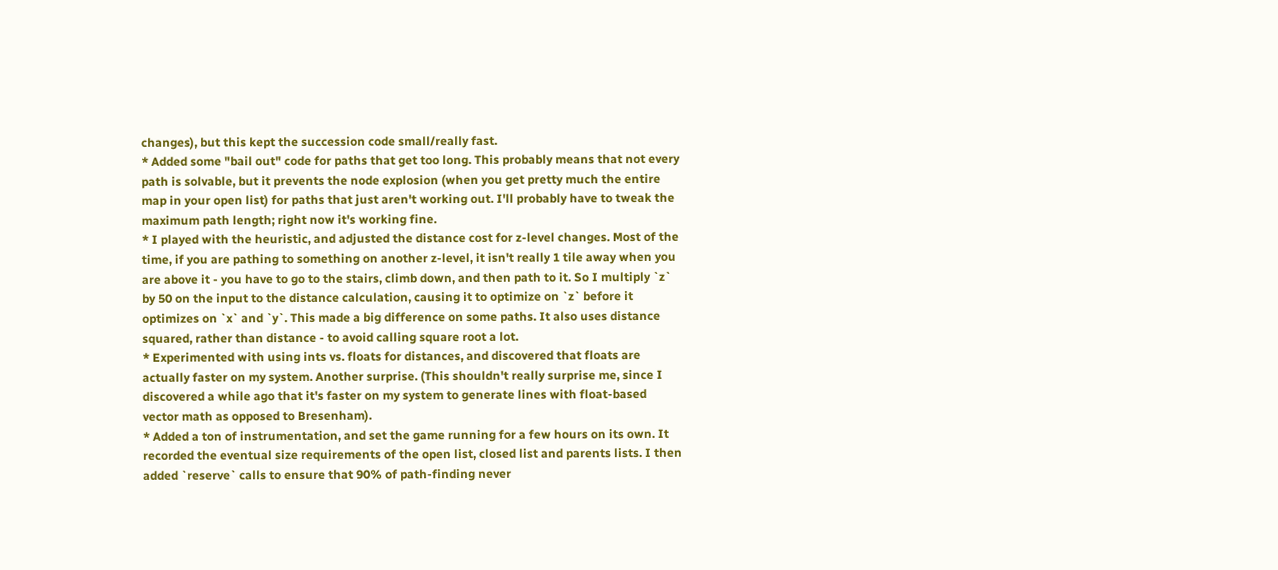changes), but this kept the succession code small/really fast.
* Added some "bail out" code for paths that get too long. This probably means that not every path is solvable, but it prevents the node explosion (when you get pretty much the entire map in your open list) for paths that just aren't working out. I'll probably have to tweak the maximum path length; right now it's working fine.
* I played with the heuristic, and adjusted the distance cost for z-level changes. Most of the time, if you are pathing to something on another z-level, it isn't really 1 tile away when you are above it - you have to go to the stairs, climb down, and then path to it. So I multiply `z` by 50 on the input to the distance calculation, causing it to optimize on `z` before it optimizes on `x` and `y`. This made a big difference on some paths. It also uses distance squared, rather than distance - to avoid calling square root a lot.
* Experimented with using ints vs. floats for distances, and discovered that floats are actually faster on my system. Another surprise. (This shouldn't really surprise me, since I discovered a while ago that it's faster on my system to generate lines with float-based vector math as opposed to Bresenham).
* Added a ton of instrumentation, and set the game running for a few hours on its own. It recorded the eventual size requirements of the open list, closed list and parents lists. I then added `reserve` calls to ensure that 90% of path-finding never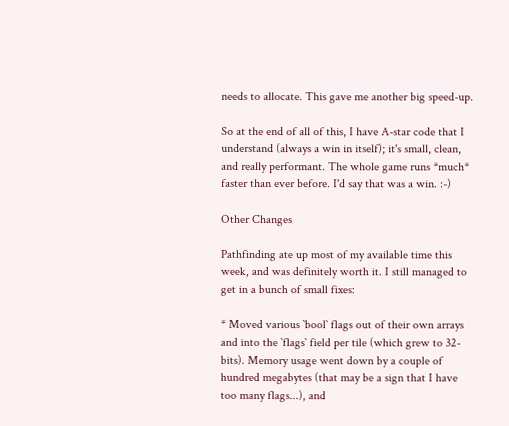needs to allocate. This gave me another big speed-up.

So at the end of all of this, I have A-star code that I understand (always a win in itself); it's small, clean, and really performant. The whole game runs *much* faster than ever before. I'd say that was a win. :-)

Other Changes

Pathfinding ate up most of my available time this week, and was definitely worth it. I still managed to get in a bunch of small fixes:

* Moved various `bool` flags out of their own arrays and into the `flags` field per tile (which grew to 32-bits). Memory usage went down by a couple of hundred megabytes (that may be a sign that I have too many flags...), and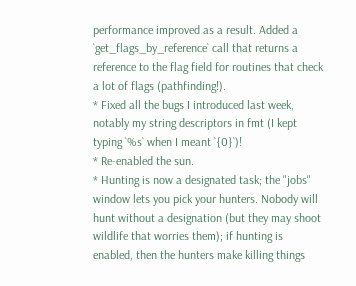performance improved as a result. Added a `get_flags_by_reference` call that returns a reference to the flag field for routines that check a lot of flags (pathfinding!).
* Fixed all the bugs I introduced last week, notably my string descriptors in fmt (I kept typing `%s` when I meant `{0}`)!
* Re-enabled the sun.
* Hunting is now a designated task; the "jobs" window lets you pick your hunters. Nobody will hunt without a designation (but they may shoot wildlife that worries them); if hunting is enabled, then the hunters make killing things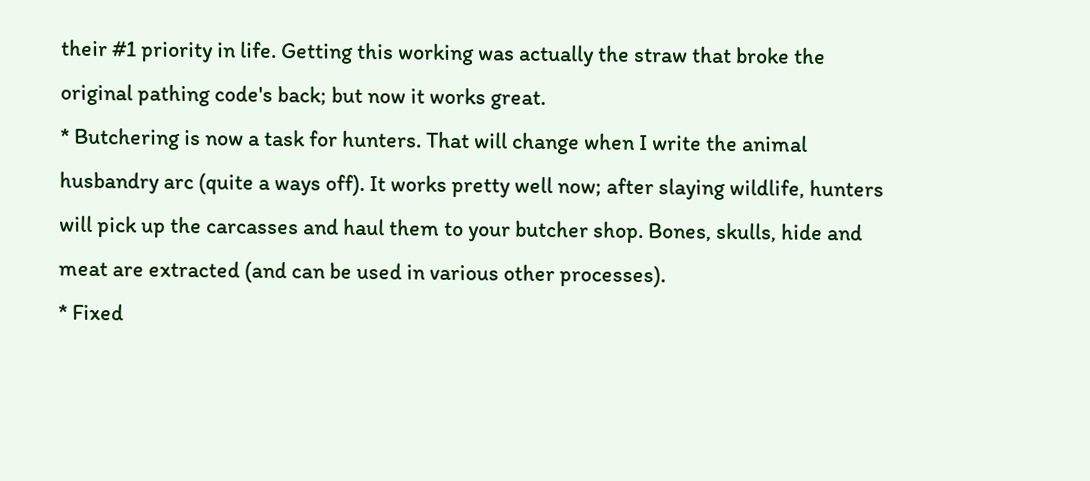their #1 priority in life. Getting this working was actually the straw that broke the original pathing code's back; but now it works great.
* Butchering is now a task for hunters. That will change when I write the animal husbandry arc (quite a ways off). It works pretty well now; after slaying wildlife, hunters will pick up the carcasses and haul them to your butcher shop. Bones, skulls, hide and meat are extracted (and can be used in various other processes).
* Fixed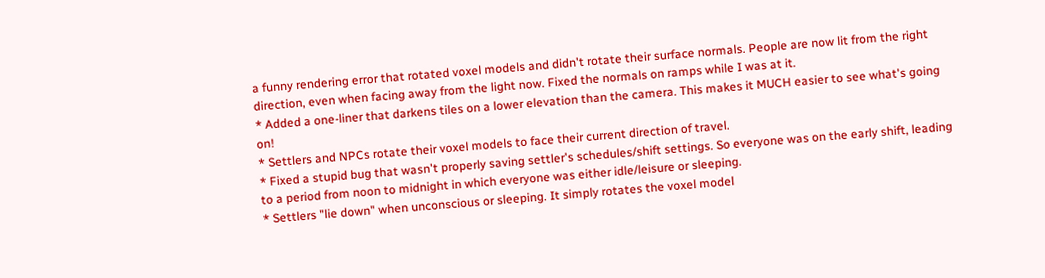a funny rendering error that rotated voxel models and didn't rotate their surface normals. People are now lit from the right direction, even when facing away from the light now. Fixed the normals on ramps while I was at it.
* Added a one-liner that darkens tiles on a lower elevation than the camera. This makes it MUCH easier to see what's going on!
* Settlers and NPCs rotate their voxel models to face their current direction of travel.
* Fixed a stupid bug that wasn't properly saving settler's schedules/shift settings. So everyone was on the early shift, leading to a period from noon to midnight in which everyone was either idle/leisure or sleeping.
* Settlers "lie down" when unconscious or sleeping. It simply rotates the voxel model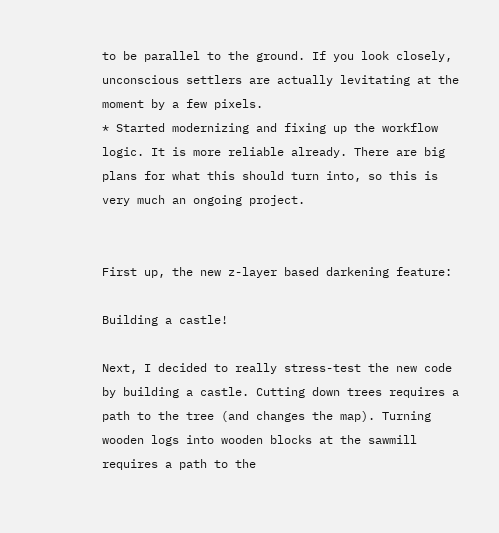to be parallel to the ground. If you look closely, unconscious settlers are actually levitating at the moment by a few pixels.
* Started modernizing and fixing up the workflow logic. It is more reliable already. There are big plans for what this should turn into, so this is very much an ongoing project.


First up, the new z-layer based darkening feature:

Building a castle!

Next, I decided to really stress-test the new code by building a castle. Cutting down trees requires a path to the tree (and changes the map). Turning wooden logs into wooden blocks at the sawmill requires a path to the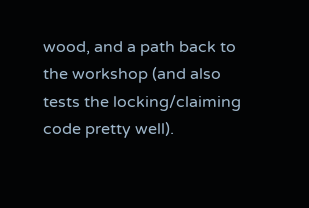wood, and a path back to the workshop (and also tests the locking/claiming code pretty well).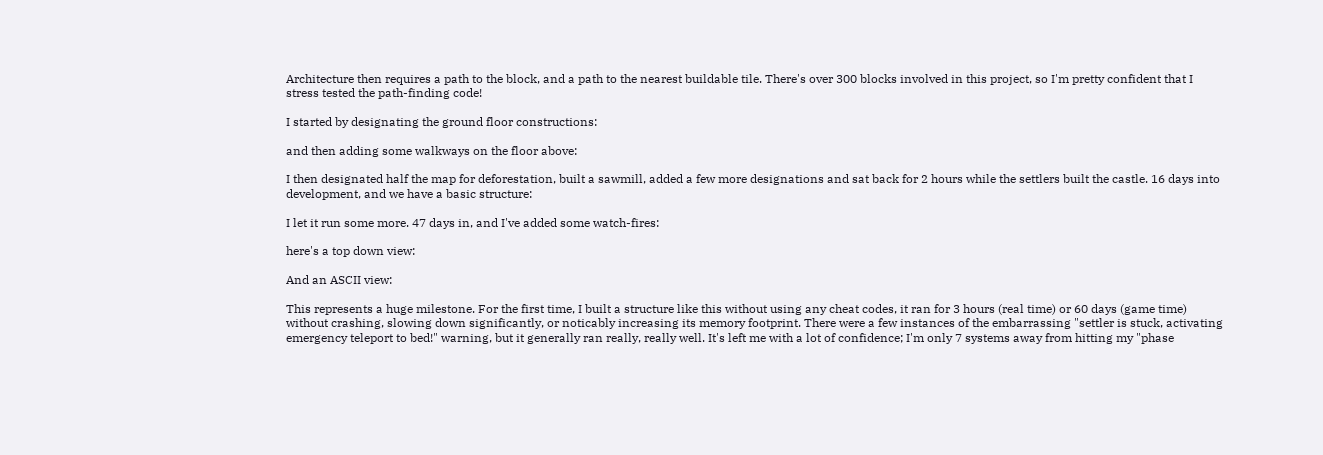Architecture then requires a path to the block, and a path to the nearest buildable tile. There's over 300 blocks involved in this project, so I'm pretty confident that I stress tested the path-finding code!

I started by designating the ground floor constructions:

and then adding some walkways on the floor above:

I then designated half the map for deforestation, built a sawmill, added a few more designations and sat back for 2 hours while the settlers built the castle. 16 days into development, and we have a basic structure:

I let it run some more. 47 days in, and I've added some watch-fires:

here's a top down view:

And an ASCII view:

This represents a huge milestone. For the first time, I built a structure like this without using any cheat codes, it ran for 3 hours (real time) or 60 days (game time) without crashing, slowing down significantly, or noticably increasing its memory footprint. There were a few instances of the embarrassing "settler is stuck, activating emergency teleport to bed!" warning, but it generally ran really, really well. It's left me with a lot of confidence; I'm only 7 systems away from hitting my "phase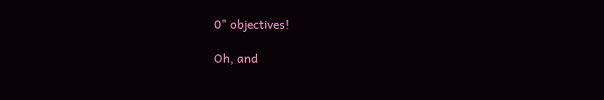0" objectives!

Oh, and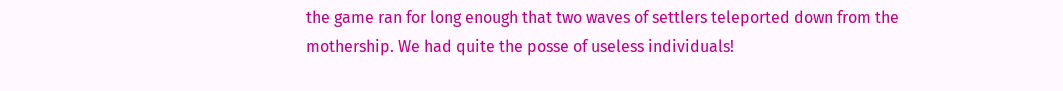the game ran for long enough that two waves of settlers teleported down from the mothership. We had quite the posse of useless individuals!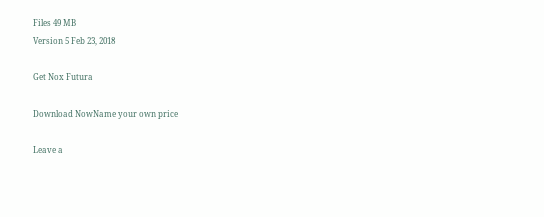Files 49 MB
Version 5 Feb 23, 2018

Get Nox Futura

Download NowName your own price

Leave a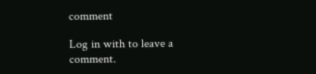comment

Log in with to leave a comment.